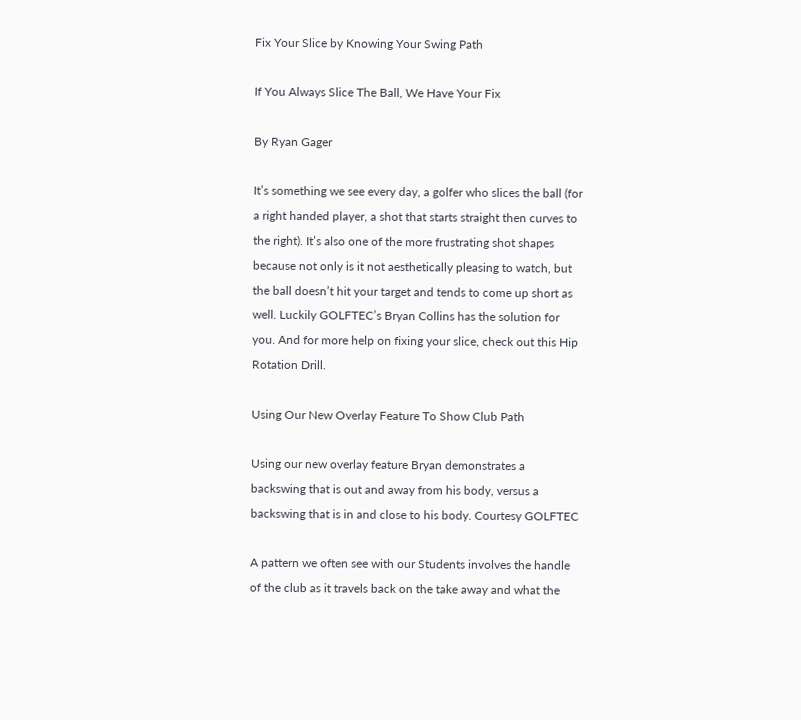Fix Your Slice by Knowing Your Swing Path

If You Always Slice The Ball, We Have Your Fix

By Ryan Gager

It’s something we see every day, a golfer who slices the ball (for a right handed player, a shot that starts straight then curves to the right). It’s also one of the more frustrating shot shapes because not only is it not aesthetically pleasing to watch, but the ball doesn’t hit your target and tends to come up short as well. Luckily GOLFTEC’s Bryan Collins has the solution for you. And for more help on fixing your slice, check out this Hip Rotation Drill.

Using Our New Overlay Feature To Show Club Path

Using our new overlay feature Bryan demonstrates a backswing that is out and away from his body, versus a backswing that is in and close to his body. Courtesy GOLFTEC

A pattern we often see with our Students involves the handle of the club as it travels back on the take away and what the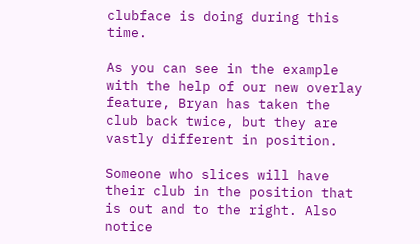clubface is doing during this time.

As you can see in the example with the help of our new overlay feature, Bryan has taken the club back twice, but they are vastly different in position.

Someone who slices will have their club in the position that is out and to the right. Also notice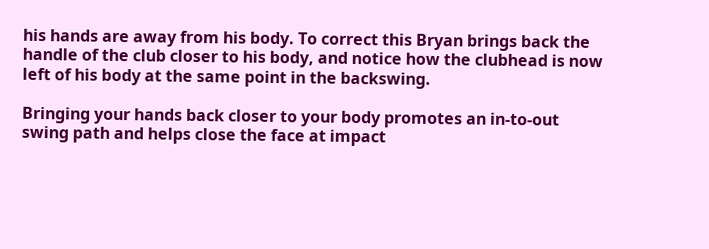his hands are away from his body. To correct this Bryan brings back the handle of the club closer to his body, and notice how the clubhead is now left of his body at the same point in the backswing.

Bringing your hands back closer to your body promotes an in-to-out swing path and helps close the face at impact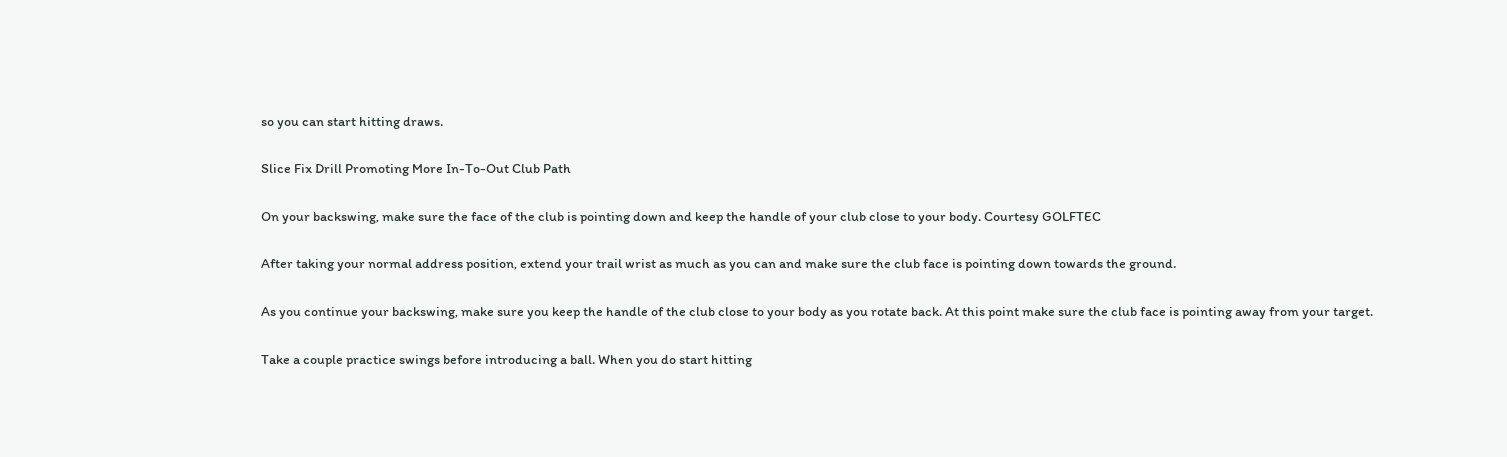so you can start hitting draws.

Slice Fix Drill Promoting More In-To-Out Club Path

On your backswing, make sure the face of the club is pointing down and keep the handle of your club close to your body. Courtesy GOLFTEC

After taking your normal address position, extend your trail wrist as much as you can and make sure the club face is pointing down towards the ground.

As you continue your backswing, make sure you keep the handle of the club close to your body as you rotate back. At this point make sure the club face is pointing away from your target.

Take a couple practice swings before introducing a ball. When you do start hitting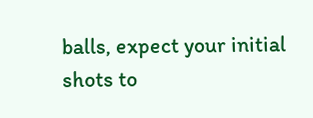balls, expect your initial shots to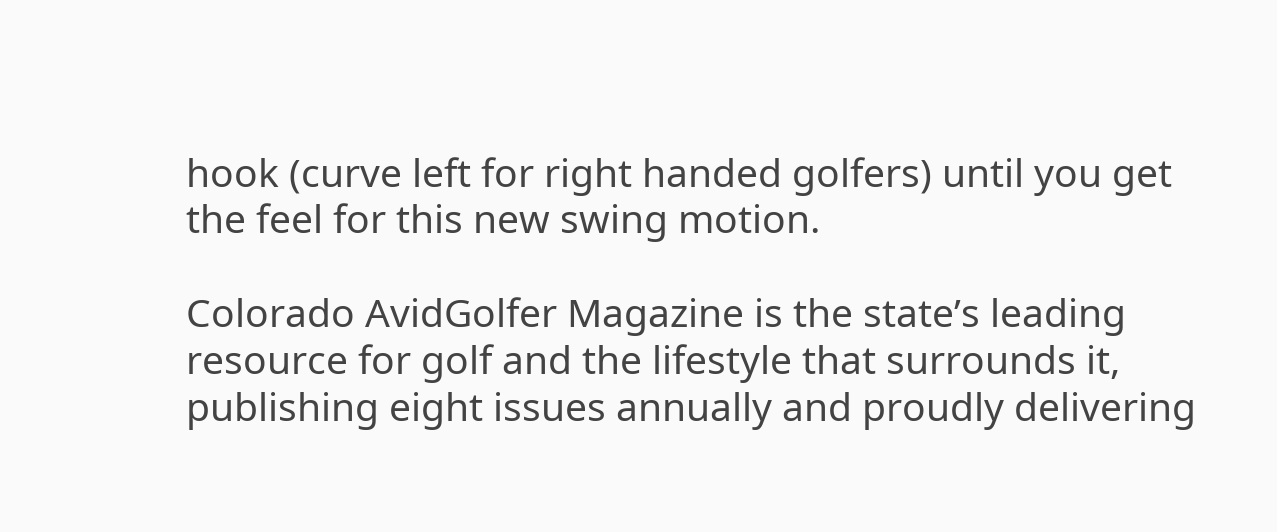hook (curve left for right handed golfers) until you get the feel for this new swing motion.

Colorado AvidGolfer Magazine is the state’s leading resource for golf and the lifestyle that surrounds it, publishing eight issues annually and proudly delivering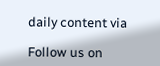daily content via

Follow us on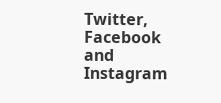Twitter, Facebook and Instagram